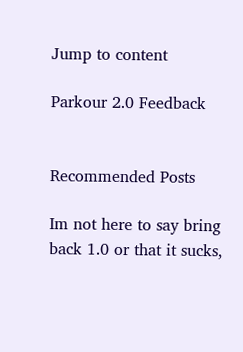Jump to content

Parkour 2.0 Feedback


Recommended Posts

Im not here to say bring back 1.0 or that it sucks,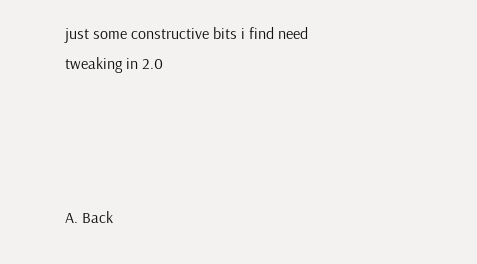just some constructive bits i find need tweaking in 2.0




A. Back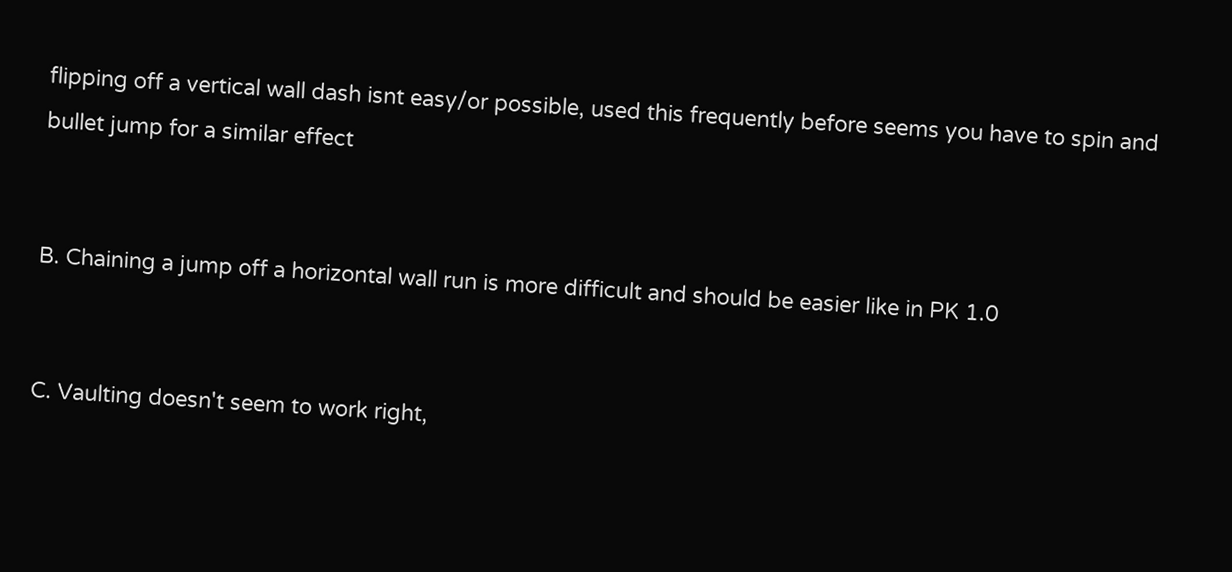flipping off a vertical wall dash isnt easy/or possible, used this frequently before seems you have to spin and bullet jump for a similar effect


B. Chaining a jump off a horizontal wall run is more difficult and should be easier like in PK 1.0


C. Vaulting doesn't seem to work right,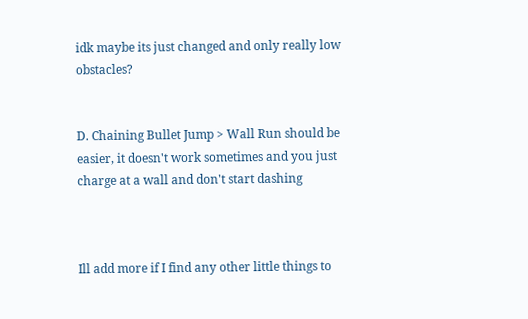idk maybe its just changed and only really low obstacles?


D. Chaining Bullet Jump > Wall Run should be easier, it doesn't work sometimes and you just charge at a wall and don't start dashing



Ill add more if I find any other little things to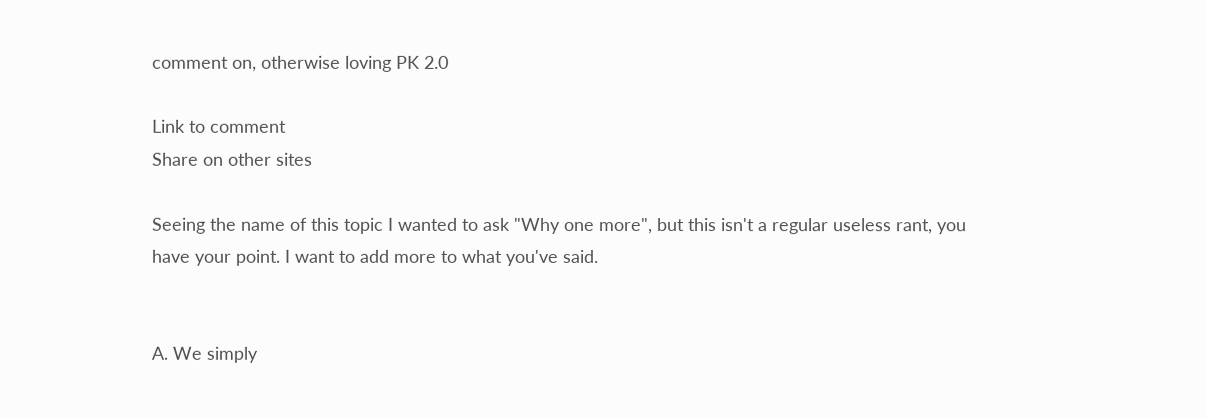comment on, otherwise loving PK 2.0

Link to comment
Share on other sites

Seeing the name of this topic I wanted to ask "Why one more", but this isn't a regular useless rant, you have your point. I want to add more to what you've said.


A. We simply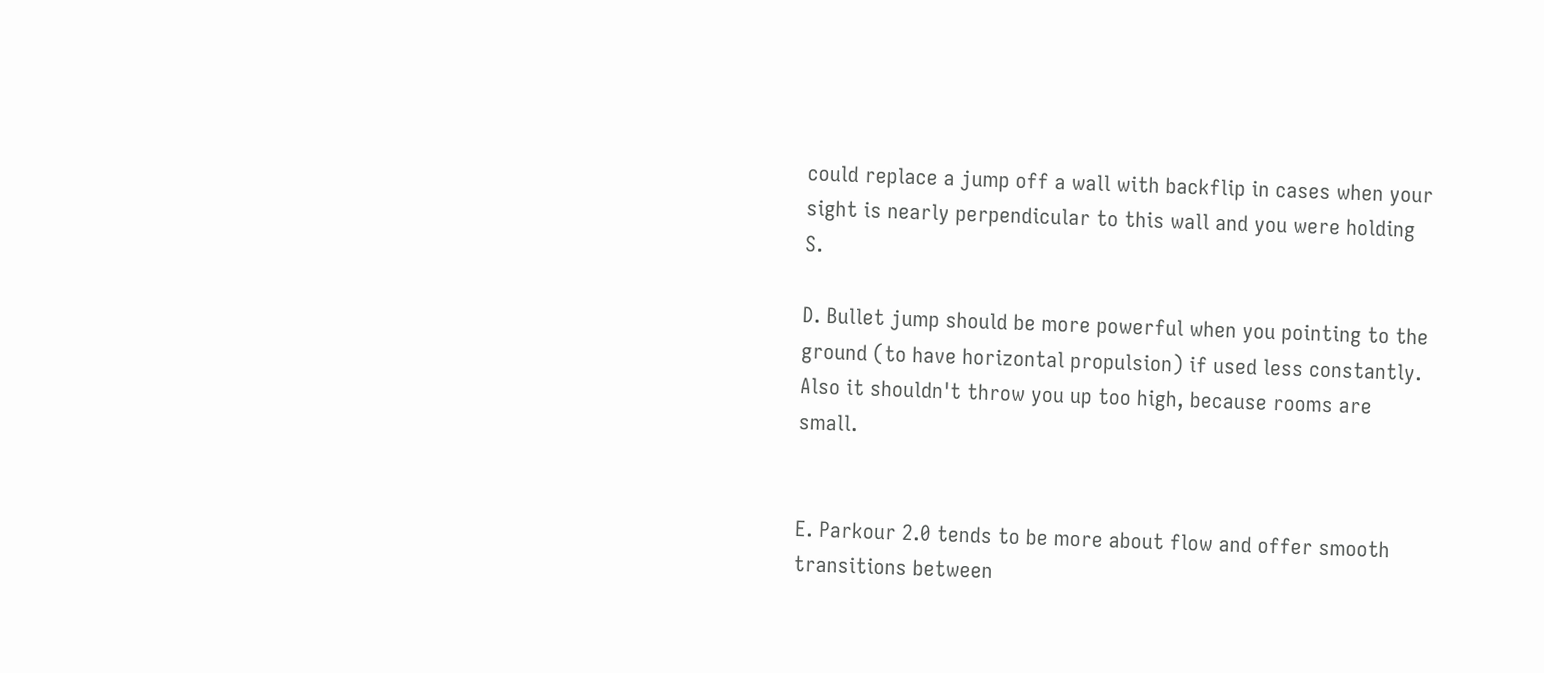could replace a jump off a wall with backflip in cases when your sight is nearly perpendicular to this wall and you were holding S.

D. Bullet jump should be more powerful when you pointing to the ground (to have horizontal propulsion) if used less constantly. Also it shouldn't throw you up too high, because rooms are small.


E. Parkour 2.0 tends to be more about flow and offer smooth transitions between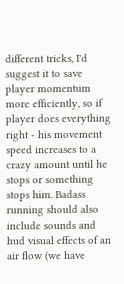different tricks, I'd suggest it to save player momentum more efficiently, so if player does everything right - his movement speed increases to a crazy amount until he stops or something stops him. Badass running should also include sounds and hud visual effects of an air flow (we have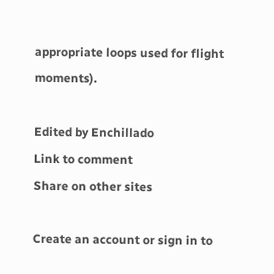appropriate loops used for flight moments).

Edited by Enchillado
Link to comment
Share on other sites

Create an account or sign in to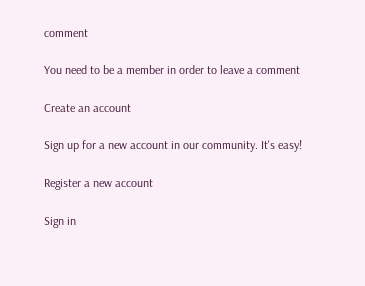comment

You need to be a member in order to leave a comment

Create an account

Sign up for a new account in our community. It's easy!

Register a new account

Sign in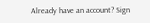Already have an account? Sign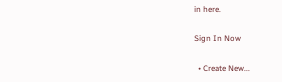in here.

Sign In Now

  • Create New...